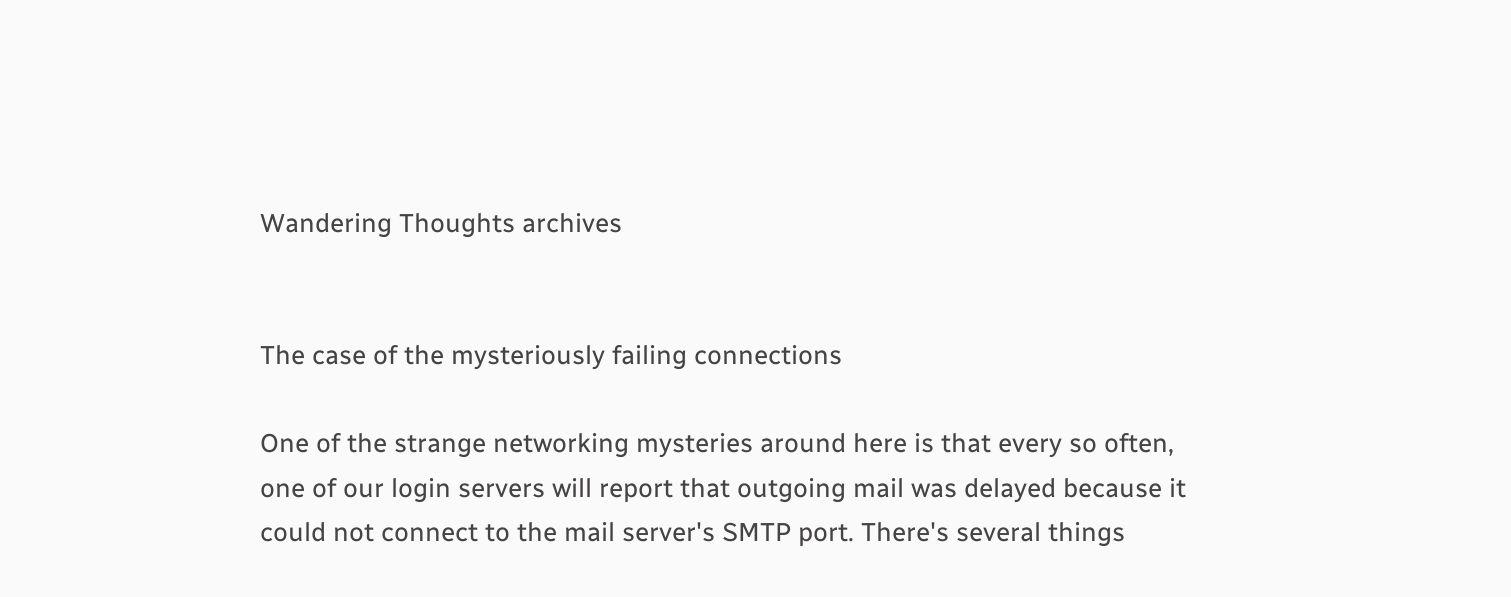Wandering Thoughts archives


The case of the mysteriously failing connections

One of the strange networking mysteries around here is that every so often, one of our login servers will report that outgoing mail was delayed because it could not connect to the mail server's SMTP port. There's several things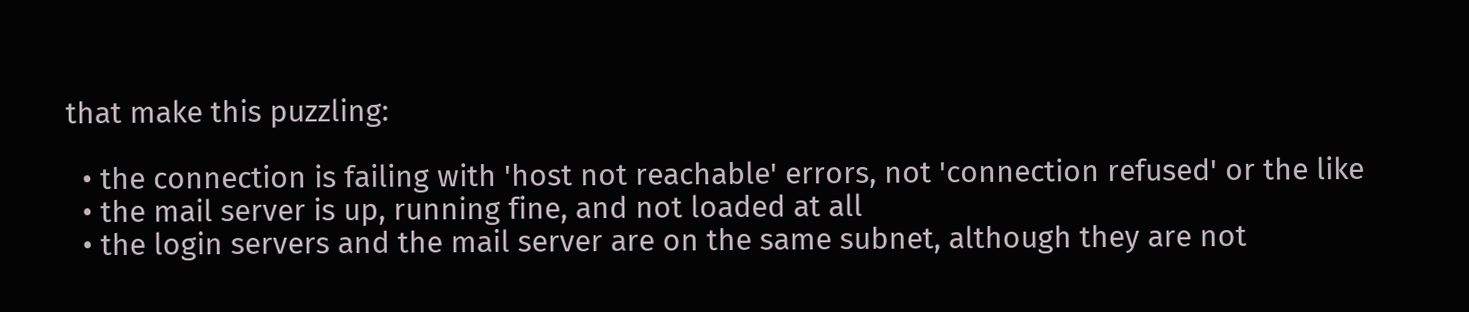that make this puzzling:

  • the connection is failing with 'host not reachable' errors, not 'connection refused' or the like
  • the mail server is up, running fine, and not loaded at all
  • the login servers and the mail server are on the same subnet, although they are not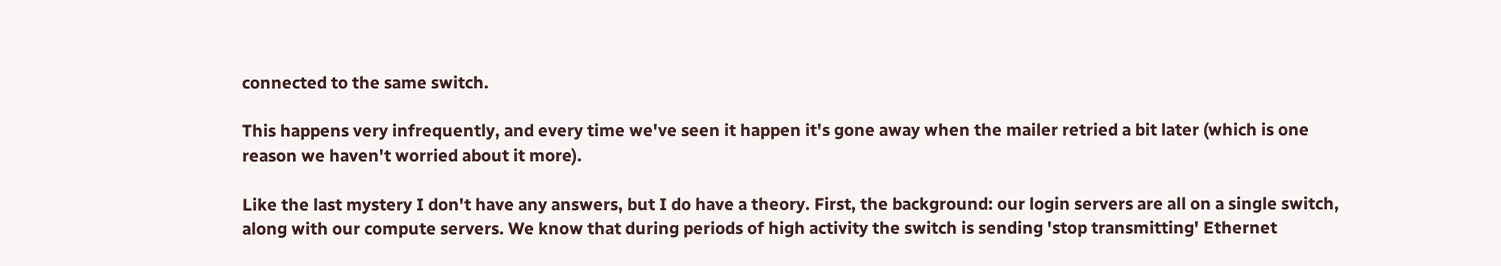connected to the same switch.

This happens very infrequently, and every time we've seen it happen it's gone away when the mailer retried a bit later (which is one reason we haven't worried about it more).

Like the last mystery I don't have any answers, but I do have a theory. First, the background: our login servers are all on a single switch, along with our compute servers. We know that during periods of high activity the switch is sending 'stop transmitting' Ethernet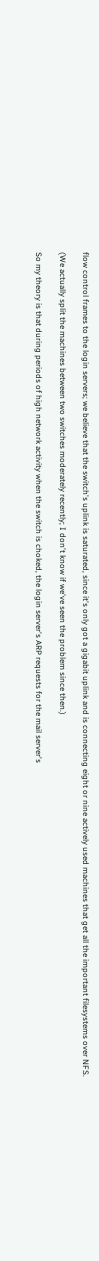flow control frames to the login servers; we believe that the switch's uplink is saturated, since it's only got a gigabit uplink and is connecting eight or nine actively used machines that get all the important filesystems over NFS.

(We actually split the machines between two switches moderately recently; I don't know if we've seen the problem since then.)

So my theory is that during periods of high network activity when the switch is choked, the login server's ARP requests for the mail server's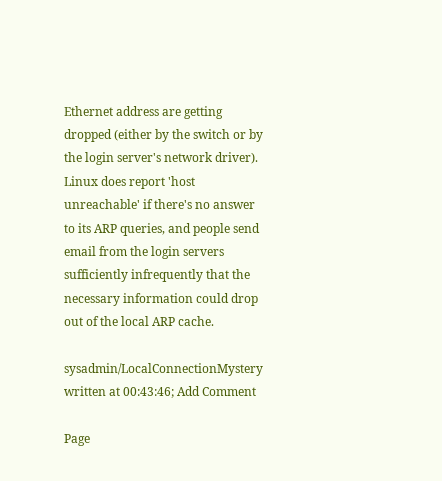Ethernet address are getting dropped (either by the switch or by the login server's network driver). Linux does report 'host unreachable' if there's no answer to its ARP queries, and people send email from the login servers sufficiently infrequently that the necessary information could drop out of the local ARP cache.

sysadmin/LocalConnectionMystery written at 00:43:46; Add Comment

Page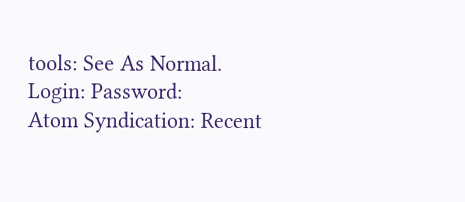tools: See As Normal.
Login: Password:
Atom Syndication: Recent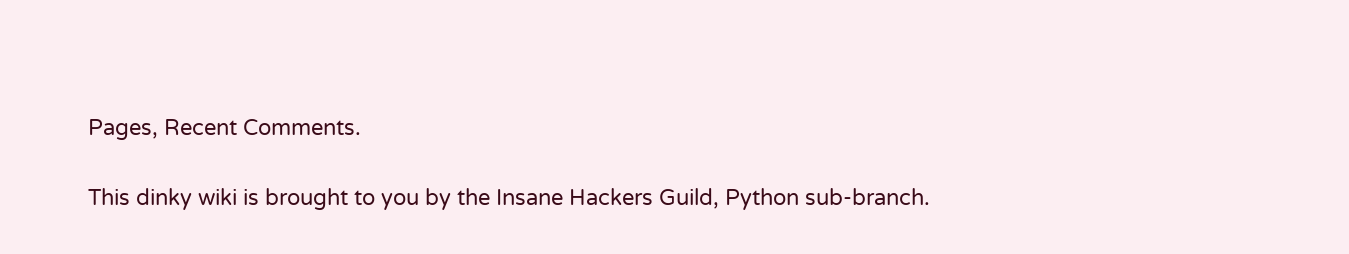Pages, Recent Comments.

This dinky wiki is brought to you by the Insane Hackers Guild, Python sub-branch.